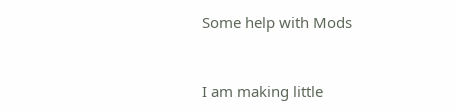Some help with Mods


I am making little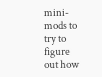mini-mods to try to figure out how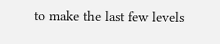to make the last few levels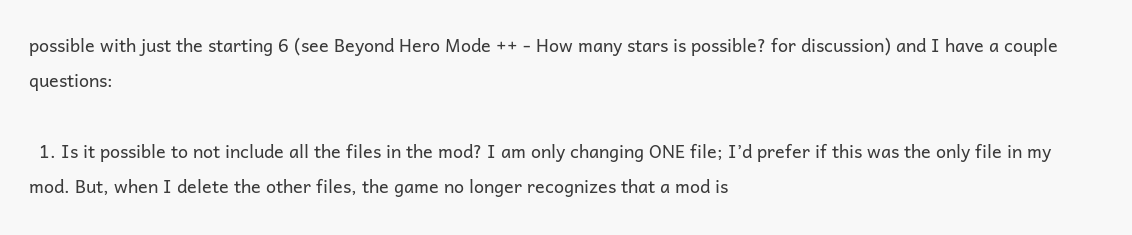possible with just the starting 6 (see Beyond Hero Mode ++ - How many stars is possible? for discussion) and I have a couple questions:

  1. Is it possible to not include all the files in the mod? I am only changing ONE file; I’d prefer if this was the only file in my mod. But, when I delete the other files, the game no longer recognizes that a mod is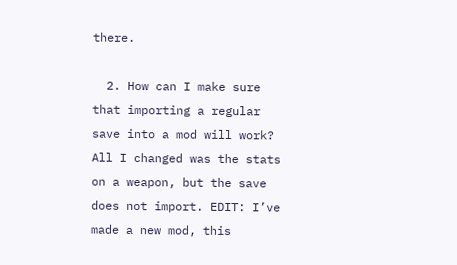there.

  2. How can I make sure that importing a regular save into a mod will work? All I changed was the stats on a weapon, but the save does not import. EDIT: I’ve made a new mod, this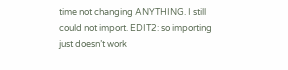time not changing ANYTHING. I still could not import. EDIT2: so importing just doesn’t work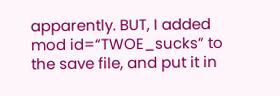apparently. BUT, I added mod id=“TWOE_sucks” to the save file, and put it in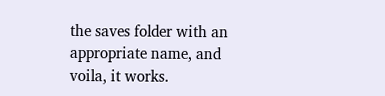the saves folder with an appropriate name, and voila, it works.